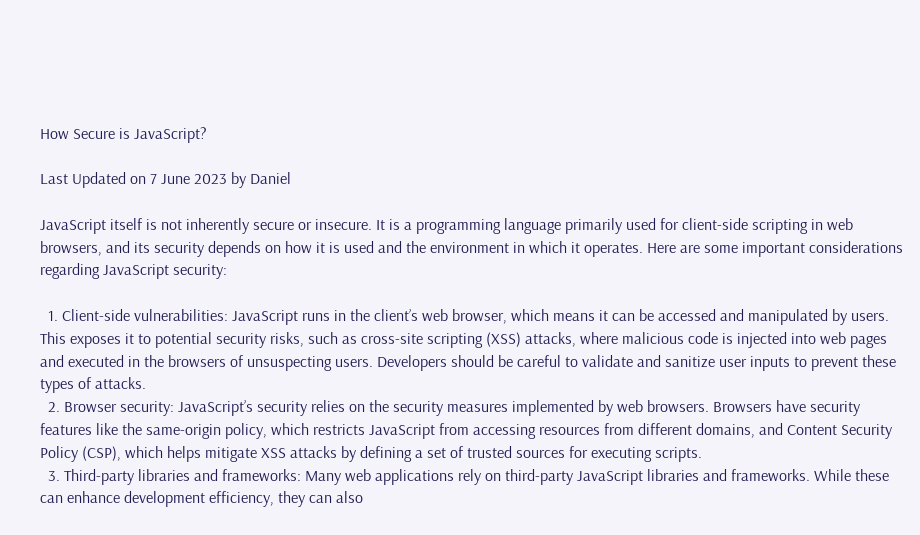How Secure is JavaScript?

Last Updated on 7 June 2023 by Daniel

JavaScript itself is not inherently secure or insecure. It is a programming language primarily used for client-side scripting in web browsers, and its security depends on how it is used and the environment in which it operates. Here are some important considerations regarding JavaScript security:

  1. Client-side vulnerabilities: JavaScript runs in the client’s web browser, which means it can be accessed and manipulated by users. This exposes it to potential security risks, such as cross-site scripting (XSS) attacks, where malicious code is injected into web pages and executed in the browsers of unsuspecting users. Developers should be careful to validate and sanitize user inputs to prevent these types of attacks.
  2. Browser security: JavaScript’s security relies on the security measures implemented by web browsers. Browsers have security features like the same-origin policy, which restricts JavaScript from accessing resources from different domains, and Content Security Policy (CSP), which helps mitigate XSS attacks by defining a set of trusted sources for executing scripts.
  3. Third-party libraries and frameworks: Many web applications rely on third-party JavaScript libraries and frameworks. While these can enhance development efficiency, they can also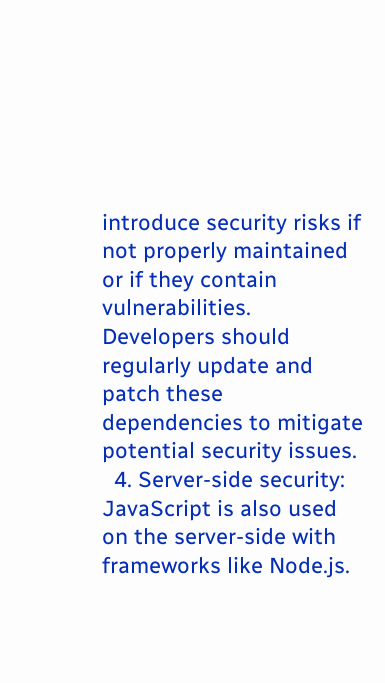introduce security risks if not properly maintained or if they contain vulnerabilities. Developers should regularly update and patch these dependencies to mitigate potential security issues.
  4. Server-side security: JavaScript is also used on the server-side with frameworks like Node.js.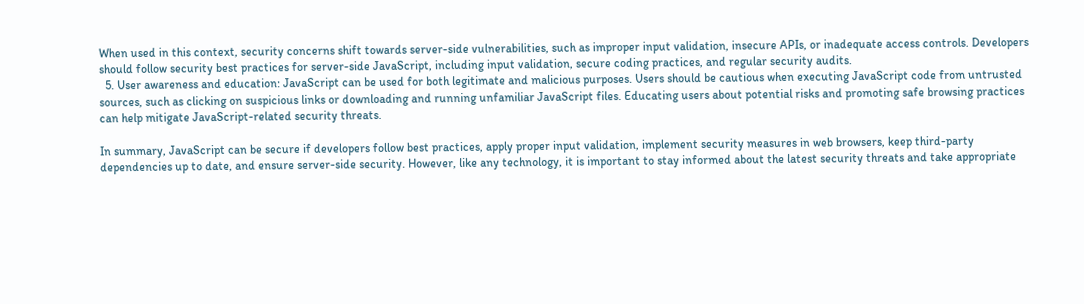When used in this context, security concerns shift towards server-side vulnerabilities, such as improper input validation, insecure APIs, or inadequate access controls. Developers should follow security best practices for server-side JavaScript, including input validation, secure coding practices, and regular security audits.
  5. User awareness and education: JavaScript can be used for both legitimate and malicious purposes. Users should be cautious when executing JavaScript code from untrusted sources, such as clicking on suspicious links or downloading and running unfamiliar JavaScript files. Educating users about potential risks and promoting safe browsing practices can help mitigate JavaScript-related security threats.

In summary, JavaScript can be secure if developers follow best practices, apply proper input validation, implement security measures in web browsers, keep third-party dependencies up to date, and ensure server-side security. However, like any technology, it is important to stay informed about the latest security threats and take appropriate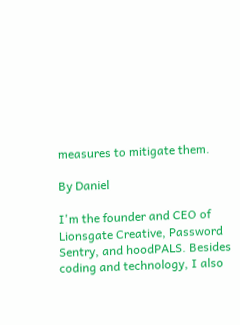measures to mitigate them.

By Daniel

I'm the founder and CEO of Lionsgate Creative, Password Sentry, and hoodPALS. Besides coding and technology, I also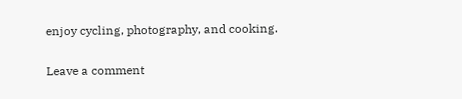enjoy cycling, photography, and cooking.

Leave a comment